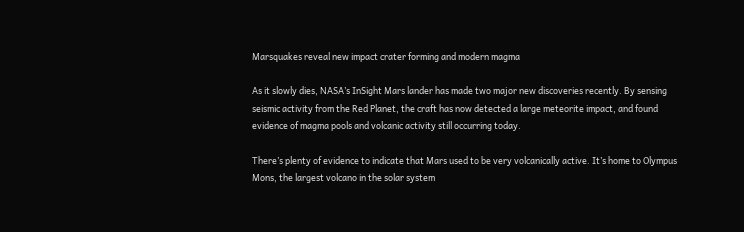Marsquakes reveal new impact crater forming and modern magma

As it slowly dies, NASA’s InSight Mars lander has made two major new discoveries recently. By sensing seismic activity from the Red Planet, the craft has now detected a large meteorite impact, and found evidence of magma pools and volcanic activity still occurring today.

There’s plenty of evidence to indicate that Mars used to be very volcanically active. It’s home to Olympus Mons, the largest volcano in the solar system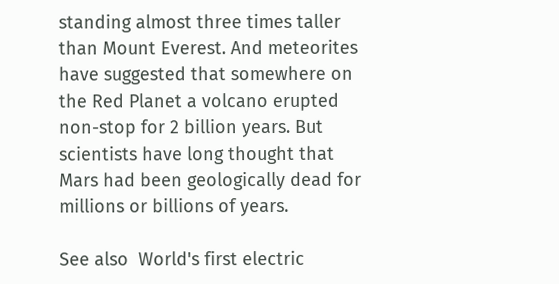standing almost three times taller than Mount Everest. And meteorites have suggested that somewhere on the Red Planet a volcano erupted non-stop for 2 billion years. But scientists have long thought that Mars had been geologically dead for millions or billions of years.

See also  World's first electric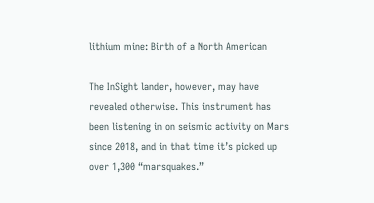lithium mine: Birth of a North American

The InSight lander, however, may have revealed otherwise. This instrument has been listening in on seismic activity on Mars since 2018, and in that time it’s picked up over 1,300 “marsquakes.”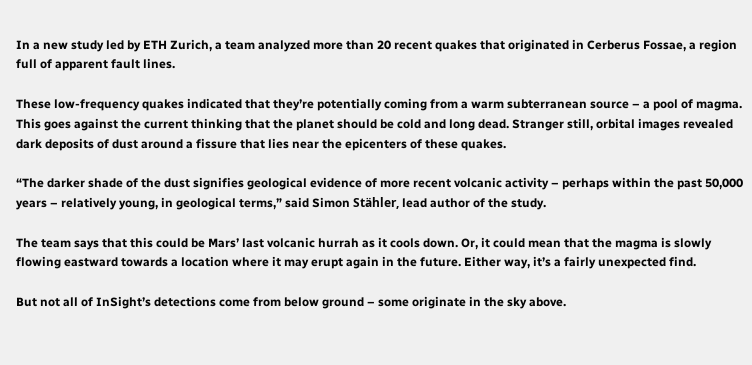In a new study led by ETH Zurich, a team analyzed more than 20 recent quakes that originated in Cerberus Fossae, a region full of apparent fault lines.

These low-frequency quakes indicated that they’re potentially coming from a warm subterranean source – a pool of magma. This goes against the current thinking that the planet should be cold and long dead. Stranger still, orbital images revealed dark deposits of dust around a fissure that lies near the epicenters of these quakes.

“The darker shade of the dust signifies geological evidence of more recent volcanic activity – perhaps within the past 50,000 years – relatively young, in geological terms,” said Simon Stähler, lead author of the study.

The team says that this could be Mars’ last volcanic hurrah as it cools down. Or, it could mean that the magma is slowly flowing eastward towards a location where it may erupt again in the future. Either way, it’s a fairly unexpected find.

But not all of InSight’s detections come from below ground – some originate in the sky above.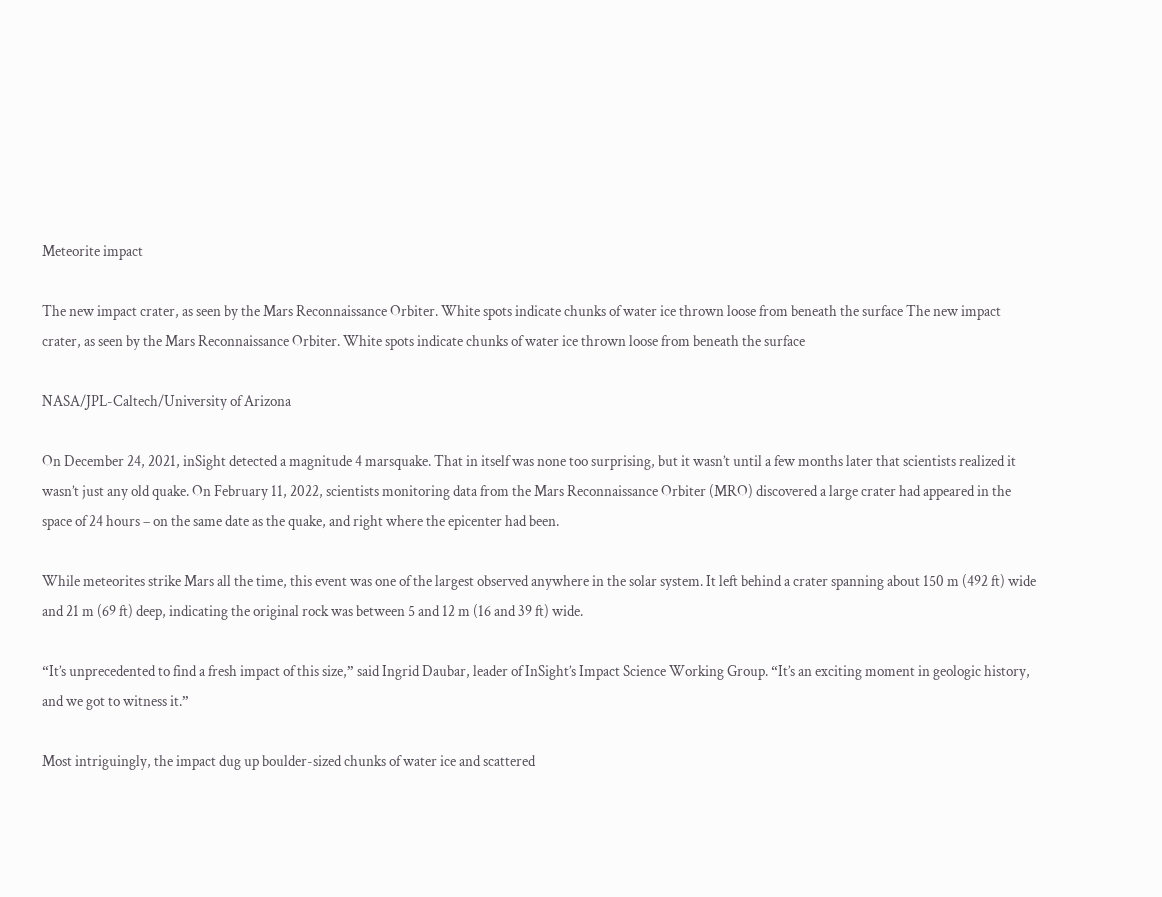Meteorite impact

The new impact crater, as seen by the Mars Reconnaissance Orbiter. White spots indicate chunks of water ice thrown loose from beneath the surface The new impact crater, as seen by the Mars Reconnaissance Orbiter. White spots indicate chunks of water ice thrown loose from beneath the surface

NASA/JPL-Caltech/University of Arizona

On December 24, 2021, inSight detected a magnitude 4 marsquake. That in itself was none too surprising, but it wasn’t until a few months later that scientists realized it wasn’t just any old quake. On February 11, 2022, scientists monitoring data from the Mars Reconnaissance Orbiter (MRO) discovered a large crater had appeared in the space of 24 hours – on the same date as the quake, and right where the epicenter had been.

While meteorites strike Mars all the time, this event was one of the largest observed anywhere in the solar system. It left behind a crater spanning about 150 m (492 ft) wide and 21 m (69 ft) deep, indicating the original rock was between 5 and 12 m (16 and 39 ft) wide.

“It’s unprecedented to find a fresh impact of this size,” said Ingrid Daubar, leader of InSight’s Impact Science Working Group. “It’s an exciting moment in geologic history, and we got to witness it.”

Most intriguingly, the impact dug up boulder-sized chunks of water ice and scattered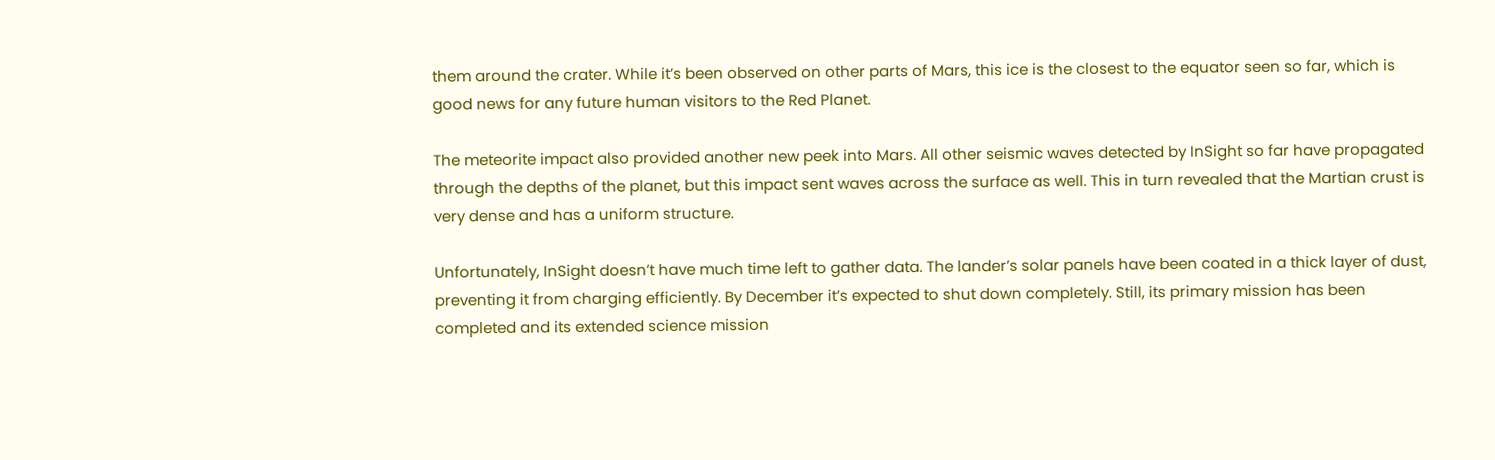them around the crater. While it’s been observed on other parts of Mars, this ice is the closest to the equator seen so far, which is good news for any future human visitors to the Red Planet.

The meteorite impact also provided another new peek into Mars. All other seismic waves detected by InSight so far have propagated through the depths of the planet, but this impact sent waves across the surface as well. This in turn revealed that the Martian crust is very dense and has a uniform structure.

Unfortunately, InSight doesn’t have much time left to gather data. The lander’s solar panels have been coated in a thick layer of dust, preventing it from charging efficiently. By December it’s expected to shut down completely. Still, its primary mission has been completed and its extended science mission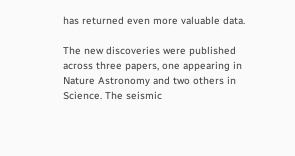has returned even more valuable data.

The new discoveries were published across three papers, one appearing in Nature Astronomy and two others in Science. The seismic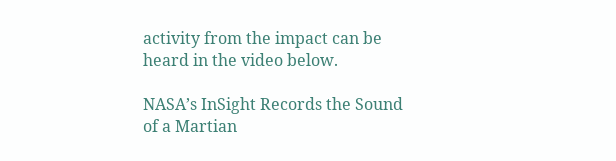activity from the impact can be heard in the video below.

NASA’s InSight Records the Sound of a Martian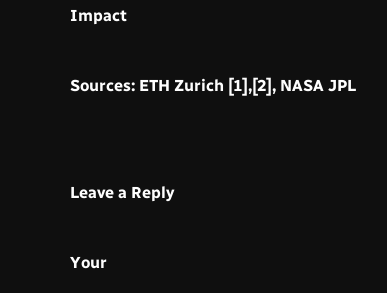Impact

Sources: ETH Zurich [1],[2], NASA JPL


Leave a Reply

Your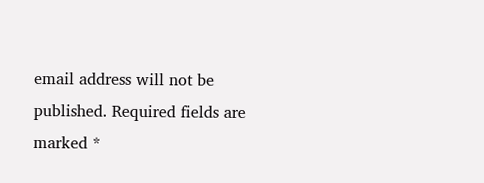email address will not be published. Required fields are marked *